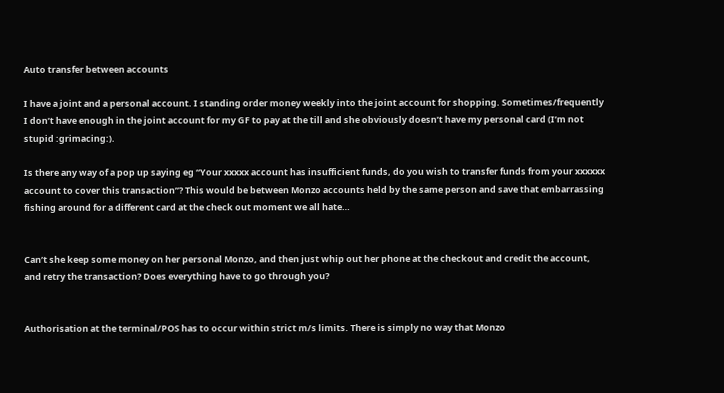Auto transfer between accounts

I have a joint and a personal account. I standing order money weekly into the joint account for shopping. Sometimes/frequently I don’t have enough in the joint account for my GF to pay at the till and she obviously doesn’t have my personal card (I’m not stupid :grimacing:).

Is there any way of a pop up saying eg “Your xxxxx account has insufficient funds, do you wish to transfer funds from your xxxxxx account to cover this transaction”? This would be between Monzo accounts held by the same person and save that embarrassing fishing around for a different card at the check out moment we all hate…


Can’t she keep some money on her personal Monzo, and then just whip out her phone at the checkout and credit the account, and retry the transaction? Does everything have to go through you?


Authorisation at the terminal/POS has to occur within strict m/s limits. There is simply no way that Monzo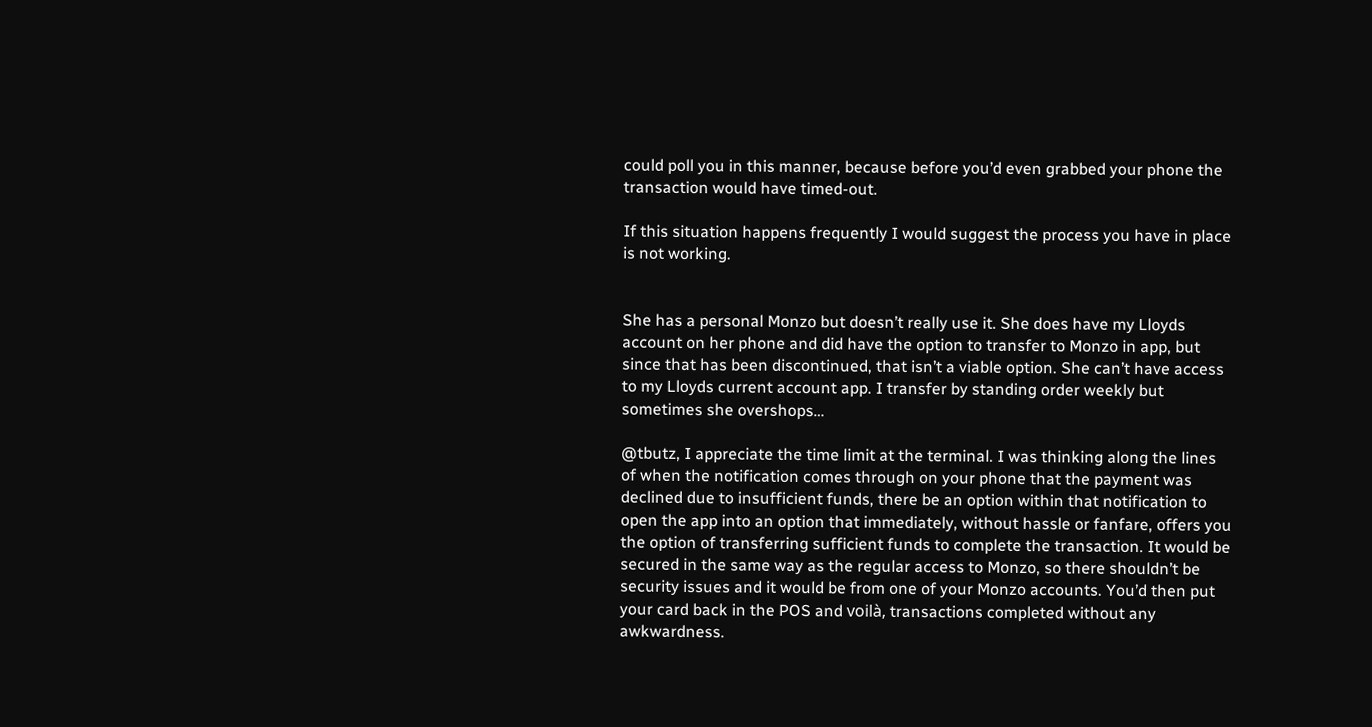could poll you in this manner, because before you’d even grabbed your phone the transaction would have timed-out.

If this situation happens frequently I would suggest the process you have in place is not working.


She has a personal Monzo but doesn’t really use it. She does have my Lloyds account on her phone and did have the option to transfer to Monzo in app, but since that has been discontinued, that isn’t a viable option. She can’t have access to my Lloyds current account app. I transfer by standing order weekly but sometimes she overshops…

@tbutz, I appreciate the time limit at the terminal. I was thinking along the lines of when the notification comes through on your phone that the payment was declined due to insufficient funds, there be an option within that notification to open the app into an option that immediately, without hassle or fanfare, offers you the option of transferring sufficient funds to complete the transaction. It would be secured in the same way as the regular access to Monzo, so there shouldn’t be security issues and it would be from one of your Monzo accounts. You’d then put your card back in the POS and voilà, transactions completed without any awkwardness.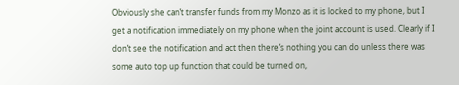Obviously she can’t transfer funds from my Monzo as it is locked to my phone, but I get a notification immediately on my phone when the joint account is used. Clearly if I don’t see the notification and act then there’s nothing you can do unless there was some auto top up function that could be turned on,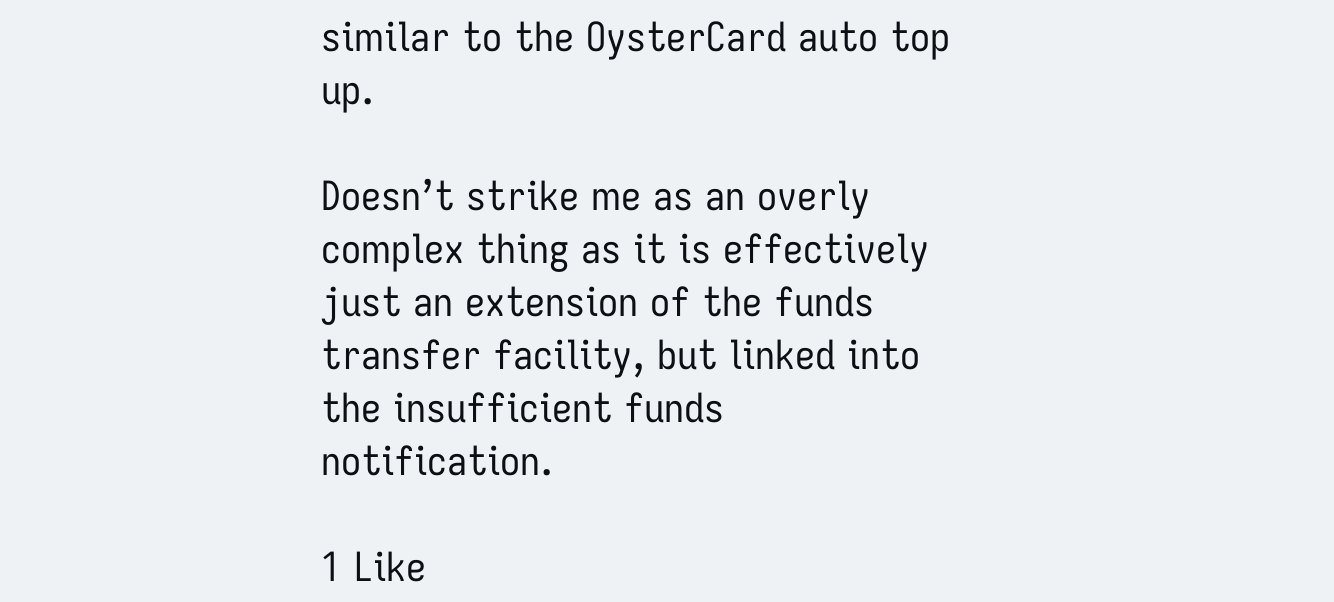similar to the OysterCard auto top up.

Doesn’t strike me as an overly complex thing as it is effectively just an extension of the funds transfer facility, but linked into the insufficient funds notification.

1 Like